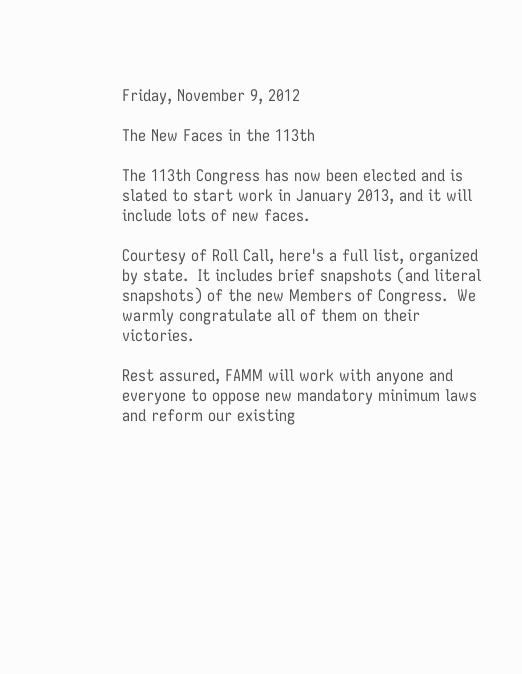Friday, November 9, 2012

The New Faces in the 113th

The 113th Congress has now been elected and is slated to start work in January 2013, and it will include lots of new faces.

Courtesy of Roll Call, here's a full list, organized by state.  It includes brief snapshots (and literal snapshots) of the new Members of Congress.  We warmly congratulate all of them on their victories.

Rest assured, FAMM will work with anyone and everyone to oppose new mandatory minimum laws and reform our existing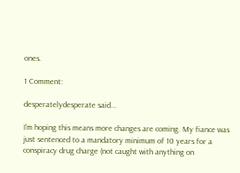ones.

1 Comment:

desperatelydesperate said...

I'm hoping this means more changes are coming. My fiance was just sentenced to a mandatory minimum of 10 years for a conspiracy drug charge (not caught with anything on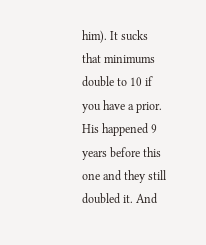him). It sucks that minimums double to 10 if you have a prior. His happened 9 years before this one and they still doubled it. And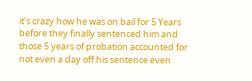it's crazy how he was on bail for 5 Years before they finally sentenced him and those 5 years of probation accounted for not even a day off his sentence even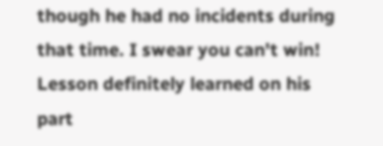though he had no incidents during that time. I swear you can't win! Lesson definitely learned on his part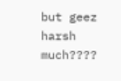but geez harsh much????